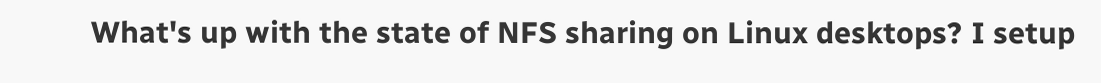What's up with the state of NFS sharing on Linux desktops? I setup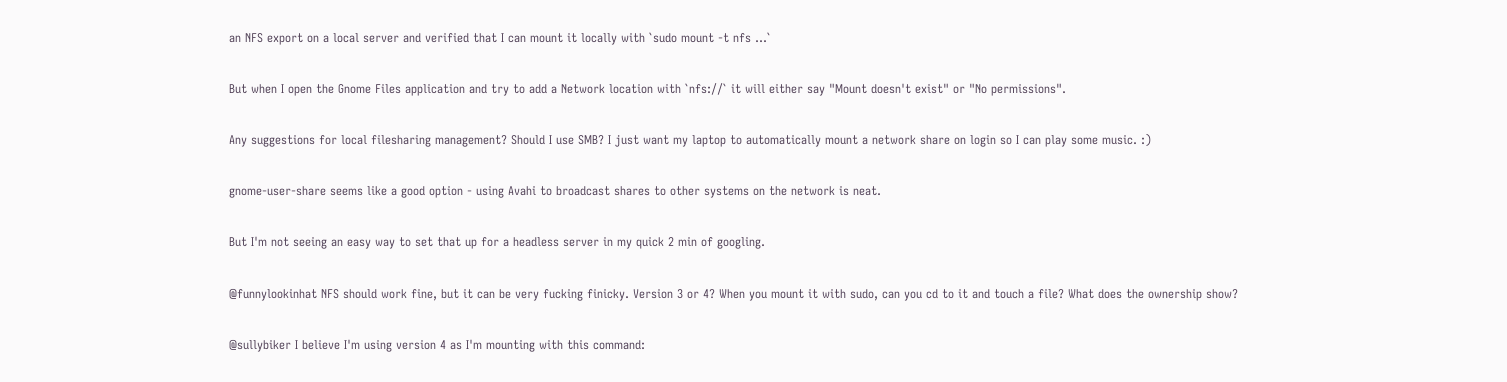an NFS export on a local server and verified that I can mount it locally with `sudo mount -t nfs ...`

But when I open the Gnome Files application and try to add a Network location with `nfs://` it will either say "Mount doesn't exist" or "No permissions".

Any suggestions for local filesharing management? Should I use SMB? I just want my laptop to automatically mount a network share on login so I can play some music. :)

gnome-user-share seems like a good option - using Avahi to broadcast shares to other systems on the network is neat.

But I'm not seeing an easy way to set that up for a headless server in my quick 2 min of googling.

@funnylookinhat NFS should work fine, but it can be very fucking finicky. Version 3 or 4? When you mount it with sudo, can you cd to it and touch a file? What does the ownership show?

@sullybiker I believe I'm using version 4 as I'm mounting with this command: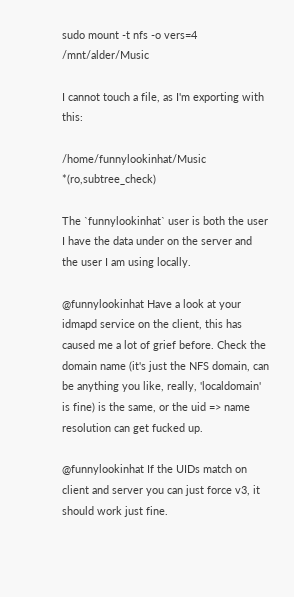sudo mount -t nfs -o vers=4 /mnt/alder/Music

I cannot touch a file, as I'm exporting with this:

/home/funnylookinhat/Music *(ro,subtree_check)

The `funnylookinhat` user is both the user I have the data under on the server and the user I am using locally.

@funnylookinhat Have a look at your idmapd service on the client, this has caused me a lot of grief before. Check the domain name (it's just the NFS domain, can be anything you like, really, 'localdomain' is fine) is the same, or the uid => name resolution can get fucked up.

@funnylookinhat If the UIDs match on client and server you can just force v3, it should work just fine.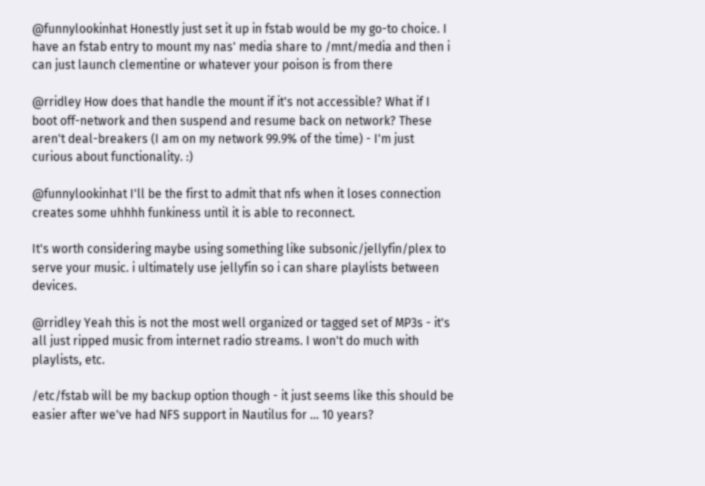@funnylookinhat Honestly just set it up in fstab would be my go-to choice. I have an fstab entry to mount my nas' media share to /mnt/media and then i can just launch clementine or whatever your poison is from there

@rridley How does that handle the mount if it's not accessible? What if I boot off-network and then suspend and resume back on network? These aren't deal-breakers (I am on my network 99.9% of the time) - I'm just curious about functionality. :)

@funnylookinhat I'll be the first to admit that nfs when it loses connection creates some uhhhh funkiness until it is able to reconnect.

It's worth considering maybe using something like subsonic/jellyfin/plex to serve your music. i ultimately use jellyfin so i can share playlists between devices.

@rridley Yeah this is not the most well organized or tagged set of MP3s - it's all just ripped music from internet radio streams. I won't do much with playlists, etc.

/etc/fstab will be my backup option though - it just seems like this should be easier after we've had NFS support in Nautilus for ... 10 years?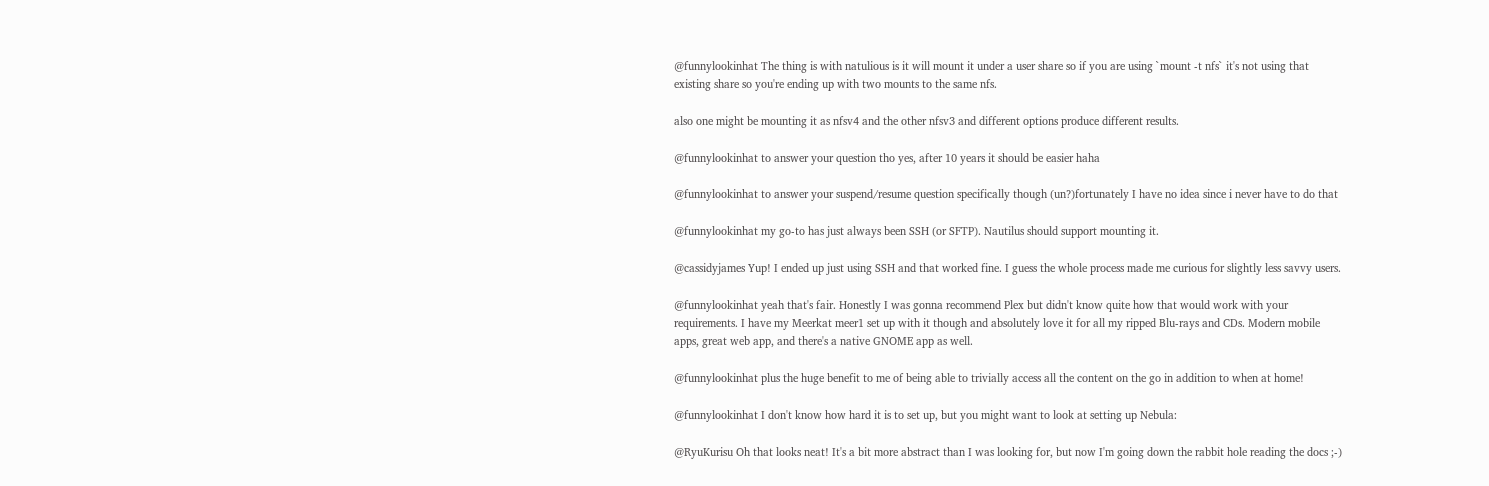@funnylookinhat The thing is with natulious is it will mount it under a user share so if you are using `mount -t nfs` it's not using that existing share so you're ending up with two mounts to the same nfs.

also one might be mounting it as nfsv4 and the other nfsv3 and different options produce different results.

@funnylookinhat to answer your question tho yes, after 10 years it should be easier haha

@funnylookinhat to answer your suspend/resume question specifically though (un?)fortunately I have no idea since i never have to do that

@funnylookinhat my go-to has just always been SSH (or SFTP). Nautilus should support mounting it.

@cassidyjames Yup! I ended up just using SSH and that worked fine. I guess the whole process made me curious for slightly less savvy users.

@funnylookinhat yeah that's fair. Honestly I was gonna recommend Plex but didn't know quite how that would work with your requirements. I have my Meerkat meer1 set up with it though and absolutely love it for all my ripped Blu-rays and CDs. Modern mobile apps, great web app, and there's a native GNOME app as well.

@funnylookinhat plus the huge benefit to me of being able to trivially access all the content on the go in addition to when at home!

@funnylookinhat I don't know how hard it is to set up, but you might want to look at setting up Nebula:

@RyuKurisu Oh that looks neat! It's a bit more abstract than I was looking for, but now I'm going down the rabbit hole reading the docs ;-)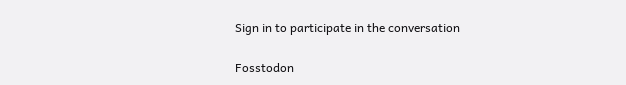Sign in to participate in the conversation

Fosstodon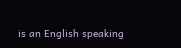is an English speaking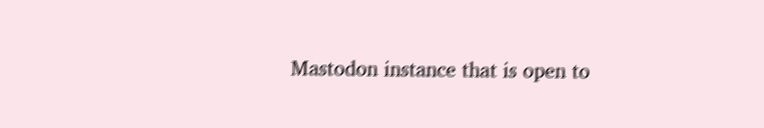Mastodon instance that is open to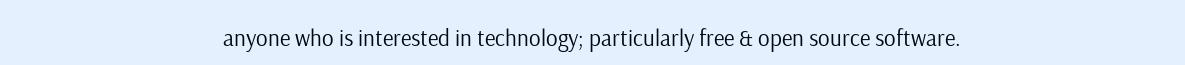anyone who is interested in technology; particularly free & open source software.